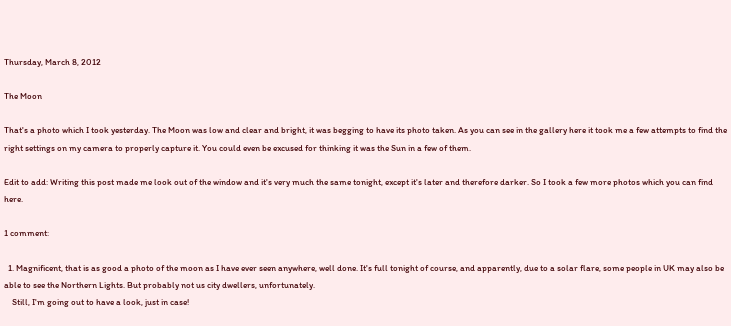Thursday, March 8, 2012

The Moon

That's a photo which I took yesterday. The Moon was low and clear and bright, it was begging to have its photo taken. As you can see in the gallery here it took me a few attempts to find the right settings on my camera to properly capture it. You could even be excused for thinking it was the Sun in a few of them.

Edit to add: Writing this post made me look out of the window and it's very much the same tonight, except it's later and therefore darker. So I took a few more photos which you can find here.

1 comment:

  1. Magnificent, that is as good a photo of the moon as I have ever seen anywhere, well done. It's full tonight of course, and apparently, due to a solar flare, some people in UK may also be able to see the Northern Lights. But probably not us city dwellers, unfortunately.
    Still, I'm going out to have a look, just in case!